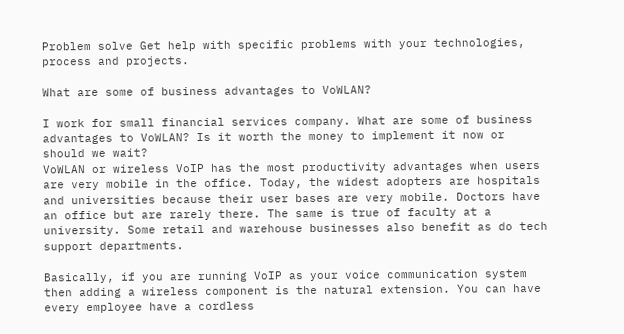Problem solve Get help with specific problems with your technologies, process and projects.

What are some of business advantages to VoWLAN?

I work for small financial services company. What are some of business advantages to VoWLAN? Is it worth the money to implement it now or should we wait?
VoWLAN or wireless VoIP has the most productivity advantages when users are very mobile in the office. Today, the widest adopters are hospitals and universities because their user bases are very mobile. Doctors have an office but are rarely there. The same is true of faculty at a university. Some retail and warehouse businesses also benefit as do tech support departments.

Basically, if you are running VoIP as your voice communication system then adding a wireless component is the natural extension. You can have every employee have a cordless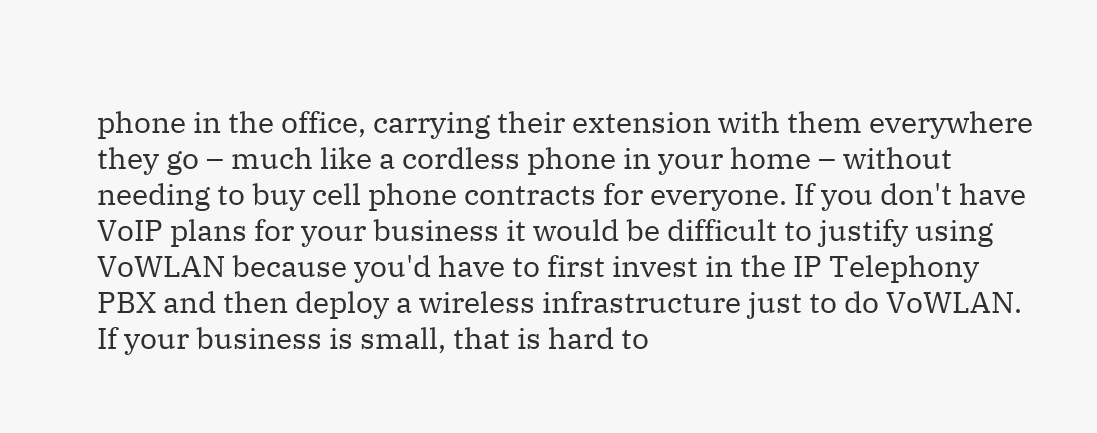phone in the office, carrying their extension with them everywhere they go – much like a cordless phone in your home – without needing to buy cell phone contracts for everyone. If you don't have VoIP plans for your business it would be difficult to justify using VoWLAN because you'd have to first invest in the IP Telephony PBX and then deploy a wireless infrastructure just to do VoWLAN. If your business is small, that is hard to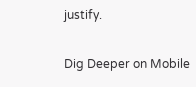justify.

Dig Deeper on Mobile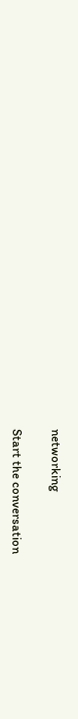networking

Start the conversation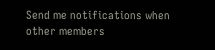Send me notifications when other members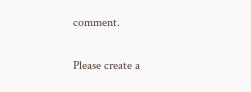comment.

Please create a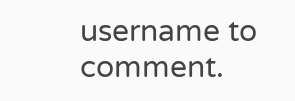username to comment.